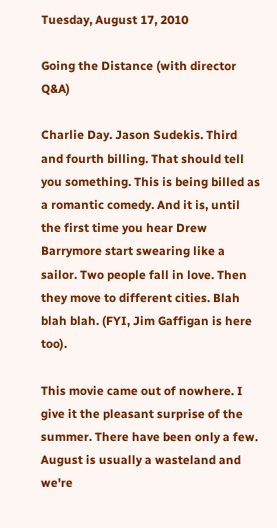Tuesday, August 17, 2010

Going the Distance (with director Q&A)

Charlie Day. Jason Sudekis. Third and fourth billing. That should tell you something. This is being billed as a romantic comedy. And it is, until the first time you hear Drew Barrymore start swearing like a sailor. Two people fall in love. Then they move to different cities. Blah blah blah. (FYI, Jim Gaffigan is here too).

This movie came out of nowhere. I give it the pleasant surprise of the summer. There have been only a few. August is usually a wasteland and we're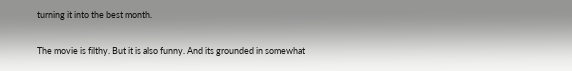turning it into the best month.

The movie is filthy. But it is also funny. And its grounded in somewhat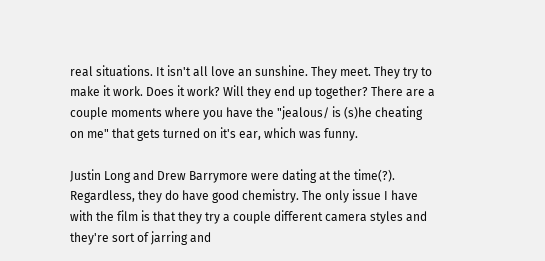real situations. It isn't all love an sunshine. They meet. They try to make it work. Does it work? Will they end up together? There are a couple moments where you have the "jealous/ is (s)he cheating on me" that gets turned on it's ear, which was funny.

Justin Long and Drew Barrymore were dating at the time(?). Regardless, they do have good chemistry. The only issue I have with the film is that they try a couple different camera styles and they're sort of jarring and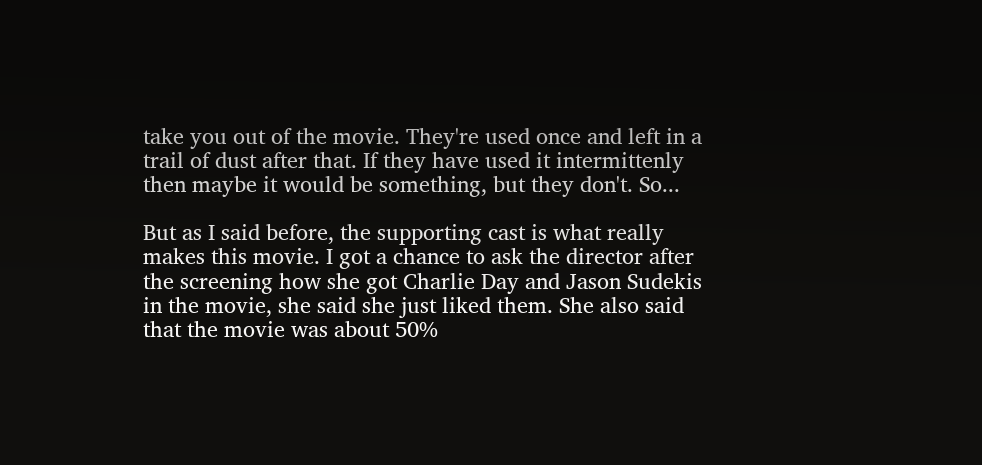take you out of the movie. They're used once and left in a trail of dust after that. If they have used it intermittenly then maybe it would be something, but they don't. So...

But as I said before, the supporting cast is what really makes this movie. I got a chance to ask the director after the screening how she got Charlie Day and Jason Sudekis in the movie, she said she just liked them. She also said that the movie was about 50%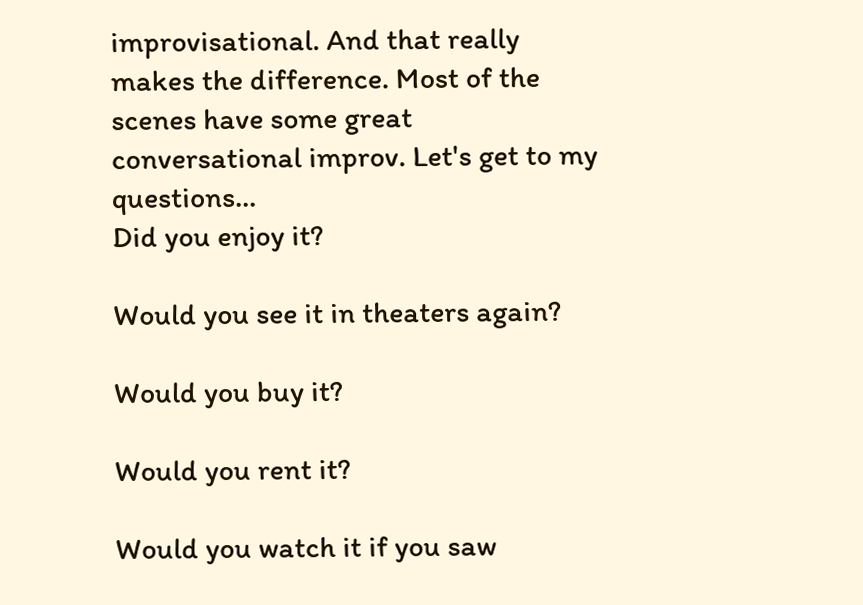improvisational. And that really makes the difference. Most of the scenes have some great conversational improv. Let's get to my questions...
Did you enjoy it?

Would you see it in theaters again?

Would you buy it?

Would you rent it?

Would you watch it if you saw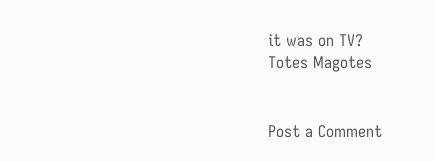it was on TV?
Totes Magotes


Post a Comment